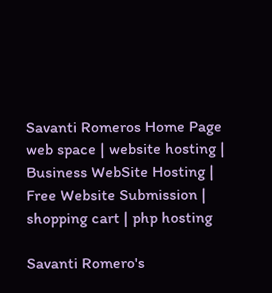Savanti Romeros Home Page
web space | website hosting | Business WebSite Hosting | Free Website Submission | shopping cart | php hosting

Savanti Romero's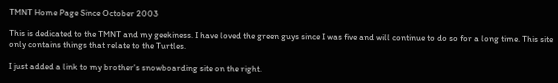TMNT Home Page Since October 2003

This is dedicated to the TMNT and my geekiness. I have loved the green guys since I was five and will continue to do so for a long time. This site only contains things that relate to the Turtles.

I just added a link to my brother's snowboarding site on the right.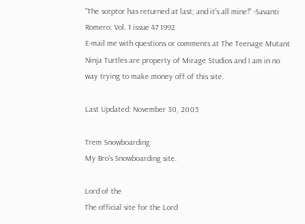"The sceptor has returned at last; and it's all mine!" -Savanti Romero, Vol. 1 issue 47 1992
E-mail me with questions or comments at The Teenage Mutant Ninja Turtles are property of Mirage Studios and I am in no way trying to make money off of this site.

Last Updated: November 30, 2005

Trem Snowboarding
My Bro's Snowboarding site.

Lord of the
The official site for the Lord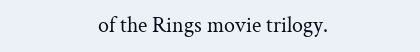of the Rings movie trilogy.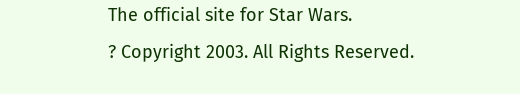The official site for Star Wars.
? Copyright 2003. All Rights Reserved.